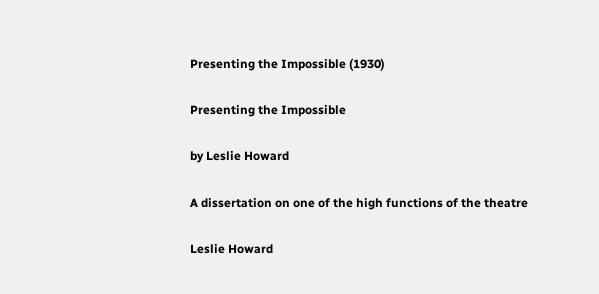Presenting the Impossible (1930)

Presenting the Impossible

by Leslie Howard

A dissertation on one of the high functions of the theatre

Leslie Howard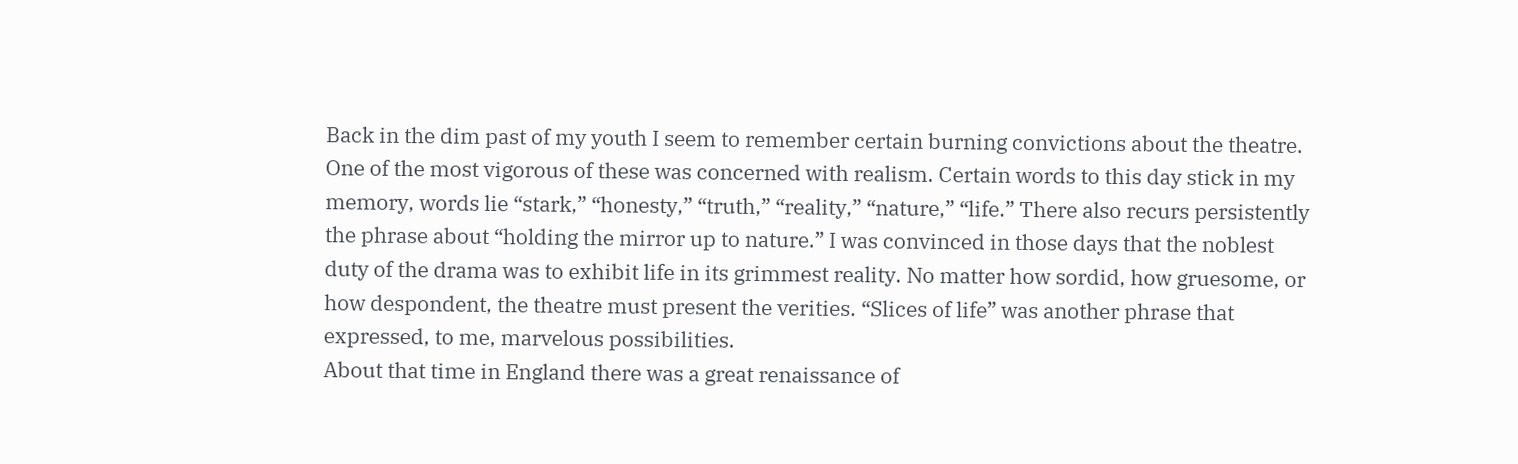Back in the dim past of my youth I seem to remember certain burning convictions about the theatre. One of the most vigorous of these was concerned with realism. Certain words to this day stick in my memory, words lie “stark,” “honesty,” “truth,” “reality,” “nature,” “life.” There also recurs persistently the phrase about “holding the mirror up to nature.” I was convinced in those days that the noblest duty of the drama was to exhibit life in its grimmest reality. No matter how sordid, how gruesome, or how despondent, the theatre must present the verities. “Slices of life” was another phrase that expressed, to me, marvelous possibilities.
About that time in England there was a great renaissance of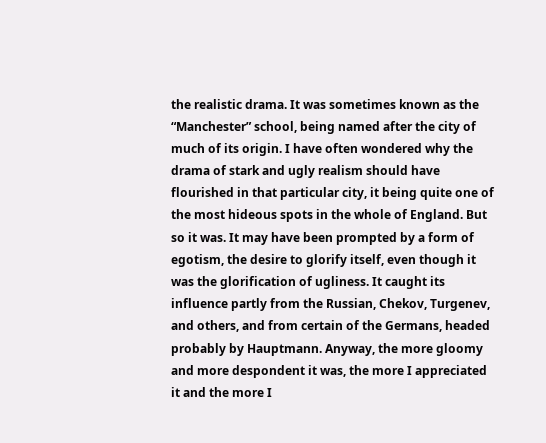the realistic drama. It was sometimes known as the “Manchester” school, being named after the city of much of its origin. I have often wondered why the drama of stark and ugly realism should have flourished in that particular city, it being quite one of the most hideous spots in the whole of England. But so it was. It may have been prompted by a form of egotism, the desire to glorify itself, even though it was the glorification of ugliness. It caught its influence partly from the Russian, Chekov, Turgenev, and others, and from certain of the Germans, headed probably by Hauptmann. Anyway, the more gloomy and more despondent it was, the more I appreciated it and the more I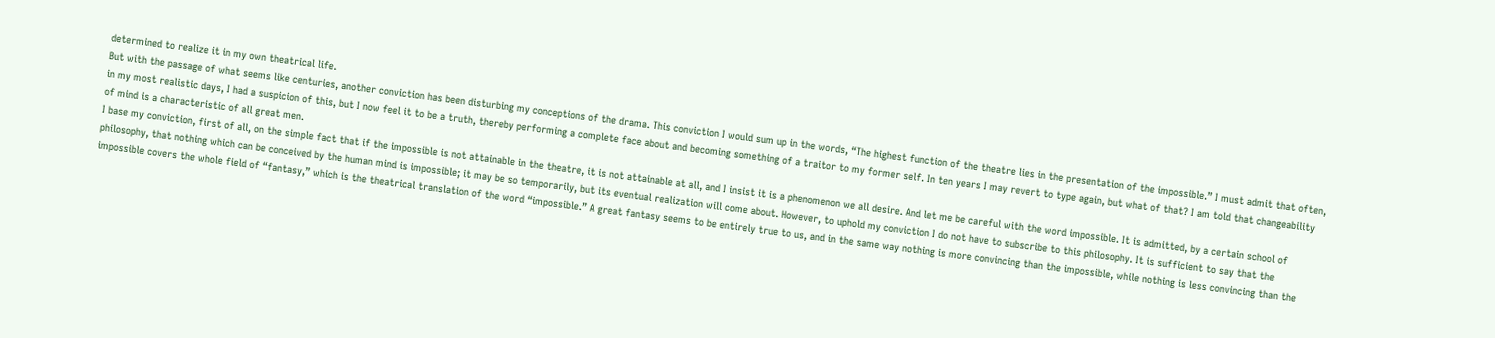determined to realize it in my own theatrical life.
But with the passage of what seems like centuries, another conviction has been disturbing my conceptions of the drama. This conviction I would sum up in the words, “The highest function of the theatre lies in the presentation of the impossible.” I must admit that often, in my most realistic days, I had a suspicion of this, but I now feel it to be a truth, thereby performing a complete face about and becoming something of a traitor to my former self. In ten years I may revert to type again, but what of that? I am told that changeability of mind is a characteristic of all great men.
I base my conviction, first of all, on the simple fact that if the impossible is not attainable in the theatre, it is not attainable at all, and I insist it is a phenomenon we all desire. And let me be careful with the word impossible. It is admitted, by a certain school of philosophy, that nothing which can be conceived by the human mind is impossible; it may be so temporarily, but its eventual realization will come about. However, to uphold my conviction I do not have to subscribe to this philosophy. It is sufficient to say that the impossible covers the whole field of “fantasy,” which is the theatrical translation of the word “impossible.” A great fantasy seems to be entirely true to us, and in the same way nothing is more convincing than the impossible, while nothing is less convincing than the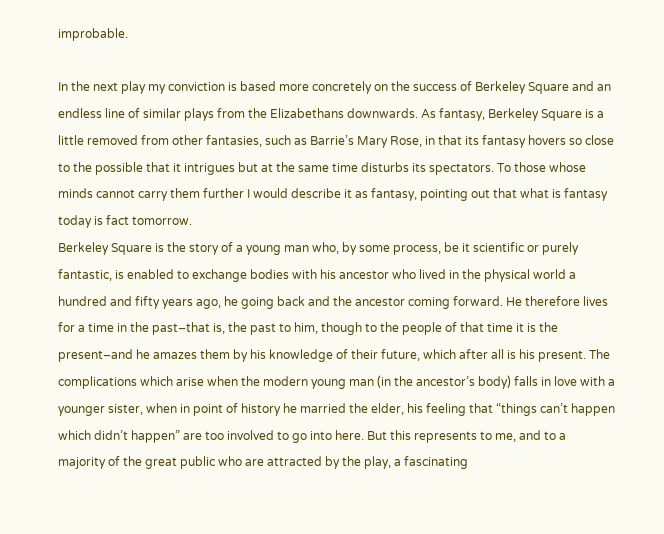improbable.

In the next play my conviction is based more concretely on the success of Berkeley Square and an endless line of similar plays from the Elizabethans downwards. As fantasy, Berkeley Square is a little removed from other fantasies, such as Barrie’s Mary Rose, in that its fantasy hovers so close to the possible that it intrigues but at the same time disturbs its spectators. To those whose minds cannot carry them further I would describe it as fantasy, pointing out that what is fantasy today is fact tomorrow.
Berkeley Square is the story of a young man who, by some process, be it scientific or purely fantastic, is enabled to exchange bodies with his ancestor who lived in the physical world a hundred and fifty years ago, he going back and the ancestor coming forward. He therefore lives for a time in the past–that is, the past to him, though to the people of that time it is the present–and he amazes them by his knowledge of their future, which after all is his present. The complications which arise when the modern young man (in the ancestor’s body) falls in love with a younger sister, when in point of history he married the elder, his feeling that “things can’t happen which didn’t happen” are too involved to go into here. But this represents to me, and to a majority of the great public who are attracted by the play, a fascinating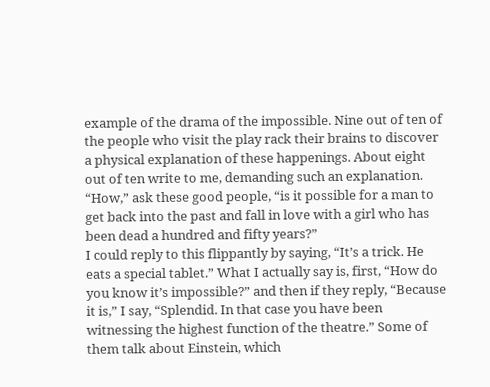example of the drama of the impossible. Nine out of ten of the people who visit the play rack their brains to discover a physical explanation of these happenings. About eight out of ten write to me, demanding such an explanation. “How,” ask these good people, “is it possible for a man to get back into the past and fall in love with a girl who has been dead a hundred and fifty years?”
I could reply to this flippantly by saying, “It’s a trick. He eats a special tablet.” What I actually say is, first, “How do you know it’s impossible?” and then if they reply, “Because it is,” I say, “Splendid. In that case you have been witnessing the highest function of the theatre.” Some of them talk about Einstein, which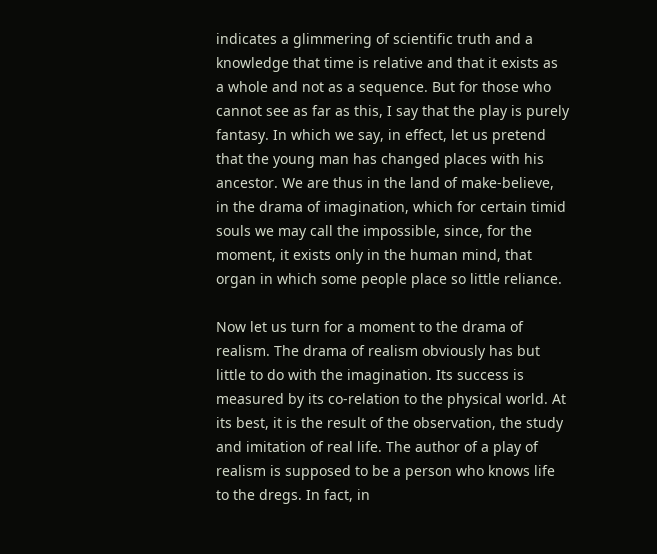indicates a glimmering of scientific truth and a knowledge that time is relative and that it exists as a whole and not as a sequence. But for those who cannot see as far as this, I say that the play is purely fantasy. In which we say, in effect, let us pretend that the young man has changed places with his ancestor. We are thus in the land of make-believe, in the drama of imagination, which for certain timid souls we may call the impossible, since, for the moment, it exists only in the human mind, that organ in which some people place so little reliance.

Now let us turn for a moment to the drama of realism. The drama of realism obviously has but little to do with the imagination. Its success is measured by its co-relation to the physical world. At its best, it is the result of the observation, the study and imitation of real life. The author of a play of realism is supposed to be a person who knows life to the dregs. In fact, in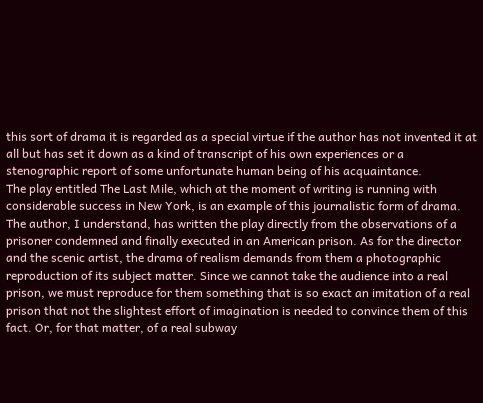this sort of drama it is regarded as a special virtue if the author has not invented it at all but has set it down as a kind of transcript of his own experiences or a stenographic report of some unfortunate human being of his acquaintance.
The play entitled The Last Mile, which at the moment of writing is running with considerable success in New York, is an example of this journalistic form of drama. The author, I understand, has written the play directly from the observations of a prisoner condemned and finally executed in an American prison. As for the director and the scenic artist, the drama of realism demands from them a photographic reproduction of its subject matter. Since we cannot take the audience into a real prison, we must reproduce for them something that is so exact an imitation of a real prison that not the slightest effort of imagination is needed to convince them of this fact. Or, for that matter, of a real subway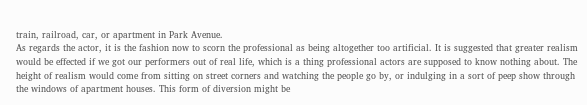train, railroad, car, or apartment in Park Avenue.
As regards the actor, it is the fashion now to scorn the professional as being altogether too artificial. It is suggested that greater realism would be effected if we got our performers out of real life, which is a thing professional actors are supposed to know nothing about. The height of realism would come from sitting on street corners and watching the people go by, or indulging in a sort of peep show through the windows of apartment houses. This form of diversion might be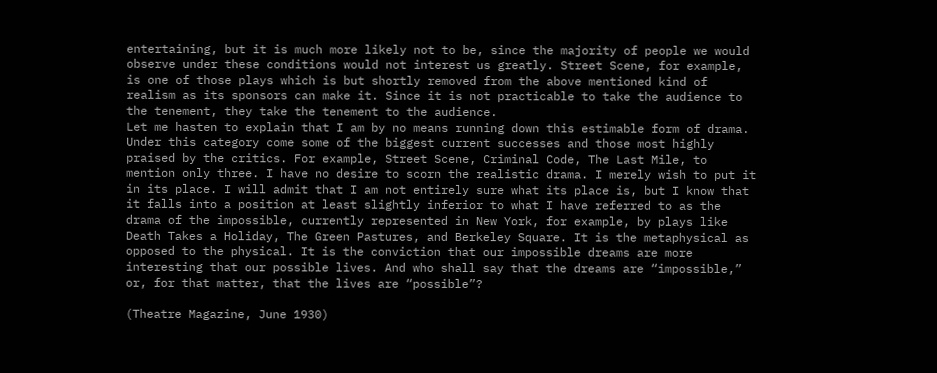entertaining, but it is much more likely not to be, since the majority of people we would observe under these conditions would not interest us greatly. Street Scene, for example, is one of those plays which is but shortly removed from the above mentioned kind of realism as its sponsors can make it. Since it is not practicable to take the audience to the tenement, they take the tenement to the audience.
Let me hasten to explain that I am by no means running down this estimable form of drama. Under this category come some of the biggest current successes and those most highly praised by the critics. For example, Street Scene, Criminal Code, The Last Mile, to mention only three. I have no desire to scorn the realistic drama. I merely wish to put it in its place. I will admit that I am not entirely sure what its place is, but I know that it falls into a position at least slightly inferior to what I have referred to as the drama of the impossible, currently represented in New York, for example, by plays like Death Takes a Holiday, The Green Pastures, and Berkeley Square. It is the metaphysical as opposed to the physical. It is the conviction that our impossible dreams are more interesting that our possible lives. And who shall say that the dreams are “impossible,” or, for that matter, that the lives are “possible”?

(Theatre Magazine, June 1930)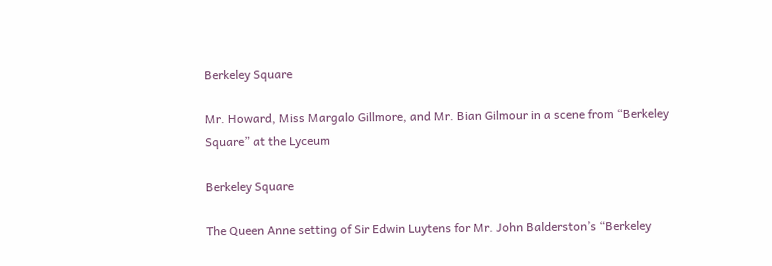Berkeley Square

Mr. Howard, Miss Margalo Gillmore, and Mr. Bian Gilmour in a scene from “Berkeley Square” at the Lyceum

Berkeley Square

The Queen Anne setting of Sir Edwin Luytens for Mr. John Balderston’s “Berkeley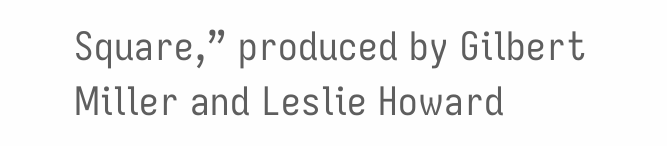Square,” produced by Gilbert Miller and Leslie Howard